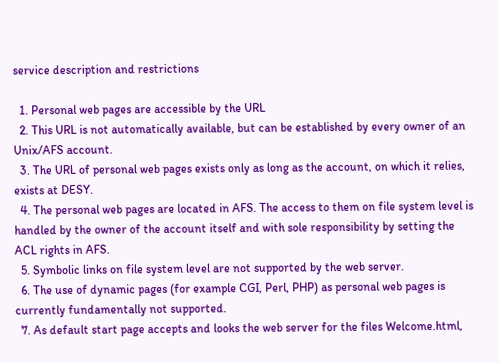service description and restrictions

  1. Personal web pages are accessible by the URL
  2. This URL is not automatically available, but can be established by every owner of an Unix/AFS account.
  3. The URL of personal web pages exists only as long as the account, on which it relies, exists at DESY.
  4. The personal web pages are located in AFS. The access to them on file system level is handled by the owner of the account itself and with sole responsibility by setting the ACL rights in AFS.
  5. Symbolic links on file system level are not supported by the web server.
  6. The use of dynamic pages (for example CGI, Perl, PHP) as personal web pages is currently fundamentally not supported.
  7. As default start page accepts and looks the web server for the files Welcome.html,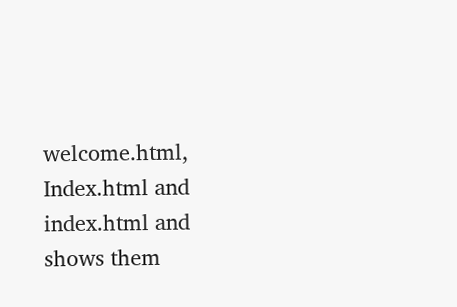welcome.html, Index.html and index.html and shows them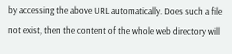by accessing the above URL automatically. Does such a file not exist, then the content of the whole web directory will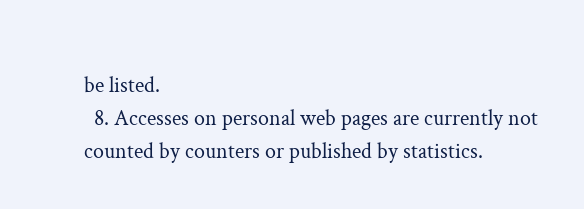be listed.
  8. Accesses on personal web pages are currently not counted by counters or published by statistics.